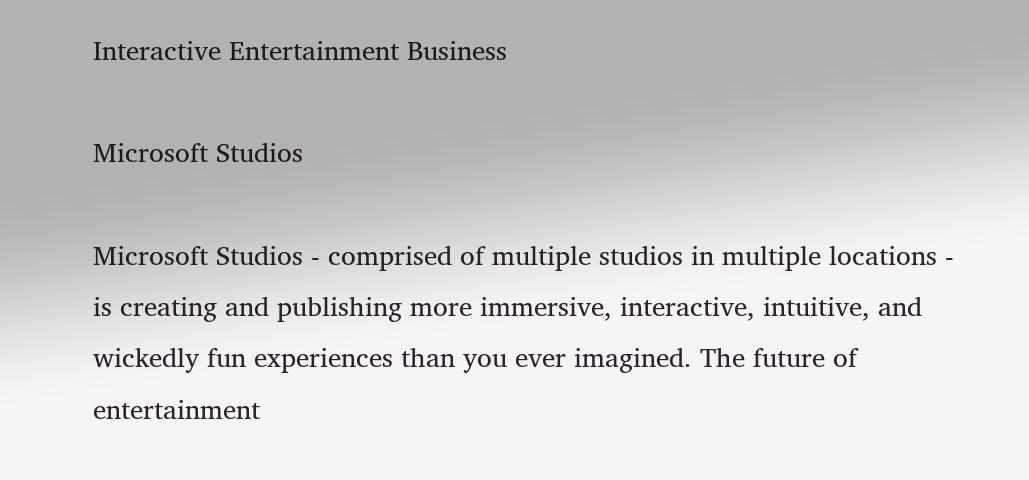Interactive Entertainment Business

Microsoft Studios

Microsoft Studios - comprised of multiple studios in multiple locations - is creating and publishing more immersive, interactive, intuitive, and wickedly fun experiences than you ever imagined. The future of entertainment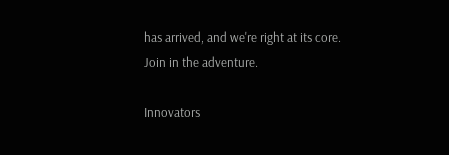has arrived, and we're right at its core. Join in the adventure.

Innovators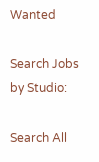Wanted

Search Jobs by Studio:

Search All